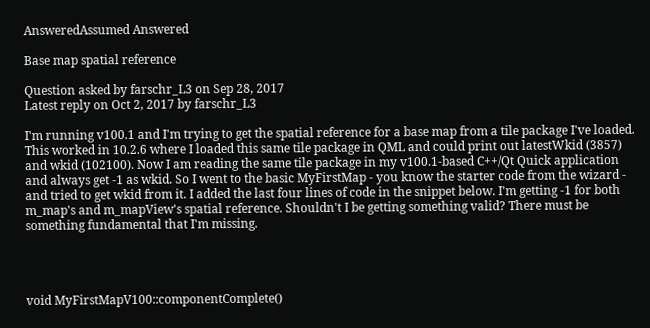AnsweredAssumed Answered

Base map spatial reference

Question asked by farschr_L3 on Sep 28, 2017
Latest reply on Oct 2, 2017 by farschr_L3

I'm running v100.1 and I'm trying to get the spatial reference for a base map from a tile package I've loaded. This worked in 10.2.6 where I loaded this same tile package in QML and could print out latestWkid (3857) and wkid (102100). Now I am reading the same tile package in my v100.1-based C++/Qt Quick application and always get -1 as wkid. So I went to the basic MyFirstMap - you know the starter code from the wizard - and tried to get wkid from it. I added the last four lines of code in the snippet below. I'm getting -1 for both m_map's and m_mapView's spatial reference. Shouldn't I be getting something valid? There must be something fundamental that I'm missing.




void MyFirstMapV100::componentComplete()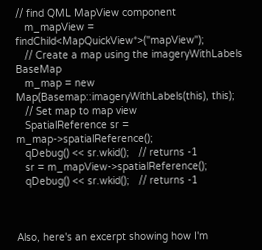// find QML MapView component
   m_mapView = findChild<MapQuickView*>("mapView");
   // Create a map using the imageryWithLabels BaseMap
   m_map = new Map(Basemap::imageryWithLabels(this), this);
   // Set map to map view
   SpatialReference sr = m_map->spatialReference();
   qDebug() << sr.wkid();   // returns -1
   sr = m_mapView->spatialReference();
   qDebug() << sr.wkid();   // returns -1



Also, here's an excerpt showing how I'm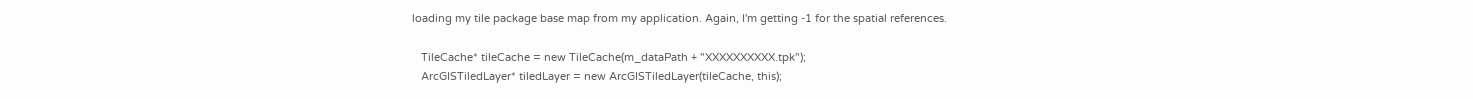loading my tile package base map from my application. Again, I'm getting -1 for the spatial references.

   TileCache* tileCache = new TileCache(m_dataPath + "XXXXXXXXXX.tpk");
   ArcGISTiledLayer* tiledLayer = new ArcGISTiledLayer(tileCache, this);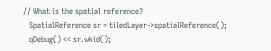// What is the spatial reference?
   SpatialReference sr = tiledLayer->spatialReference();
   qDebug() << sr.wkid();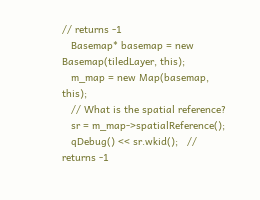// returns -1
   Basemap* basemap = new Basemap(tiledLayer, this);
   m_map = new Map(basemap, this);
   // What is the spatial reference?
   sr = m_map->spatialReference();
   qDebug() << sr.wkid();   // returns -1